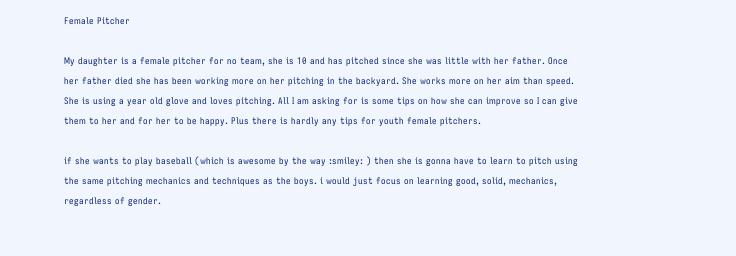Female Pitcher

My daughter is a female pitcher for no team, she is 10 and has pitched since she was little with her father. Once her father died she has been working more on her pitching in the backyard. She works more on her aim than speed. She is using a year old glove and loves pitching. All I am asking for is some tips on how she can improve so I can give them to her and for her to be happy. Plus there is hardly any tips for youth female pitchers.

if she wants to play baseball (which is awesome by the way :smiley: ) then she is gonna have to learn to pitch using the same pitching mechanics and techniques as the boys. i would just focus on learning good, solid, mechanics, regardless of gender.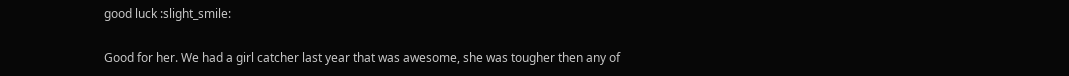good luck :slight_smile:

Good for her. We had a girl catcher last year that was awesome, she was tougher then any of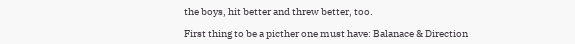the boys, hit better and threw better, too.

First thing to be a picther one must have: Balanace & Direction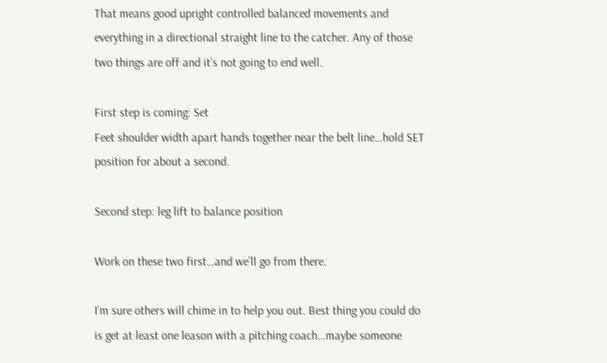That means good upright controlled balanced movements and everything in a directional straight line to the catcher. Any of those two things are off and it’s not going to end well.

First step is coming: Set
Feet shoulder width apart hands together near the belt line…hold SET position for about a second.

Second step: leg lift to balance position

Work on these two first…and we’ll go from there.

I’m sure others will chime in to help you out. Best thing you could do is get at least one leason with a pitching coach…maybe someone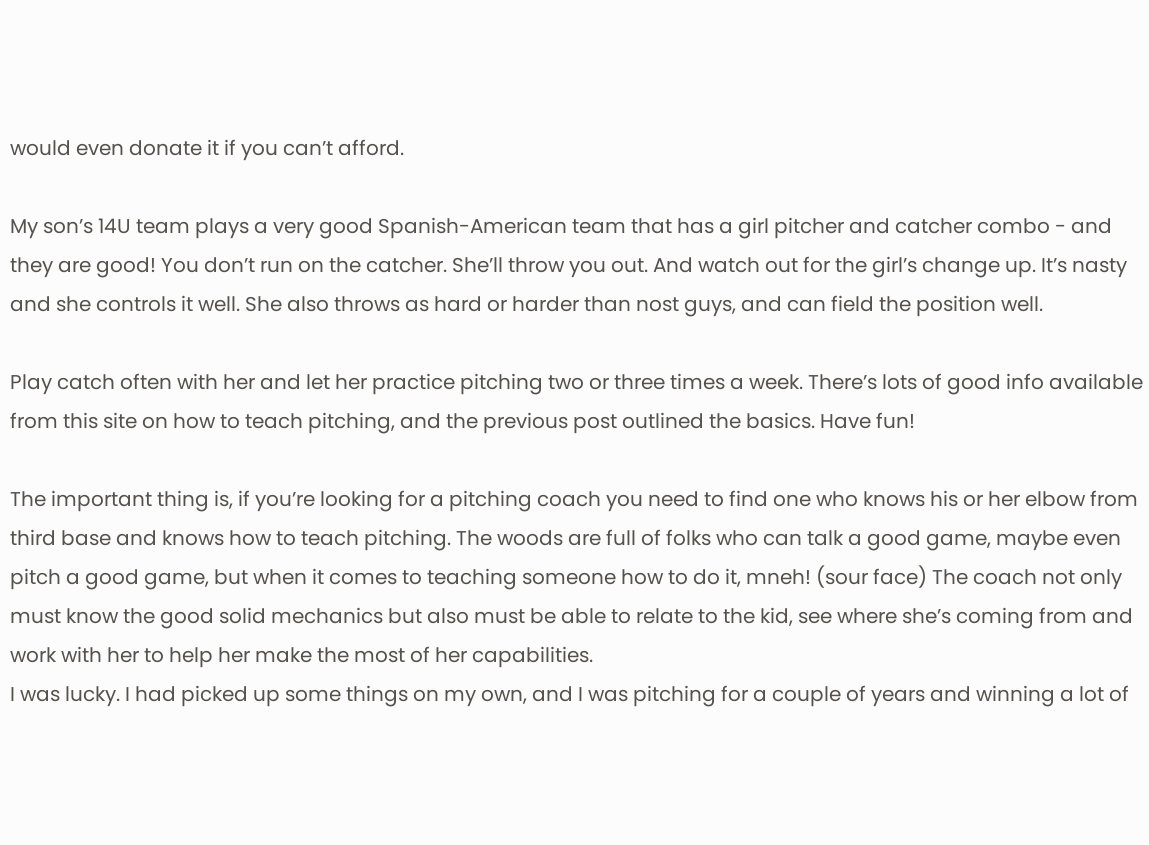would even donate it if you can’t afford.

My son’s 14U team plays a very good Spanish-American team that has a girl pitcher and catcher combo - and they are good! You don’t run on the catcher. She’ll throw you out. And watch out for the girl’s change up. It’s nasty and she controls it well. She also throws as hard or harder than nost guys, and can field the position well.

Play catch often with her and let her practice pitching two or three times a week. There’s lots of good info available from this site on how to teach pitching, and the previous post outlined the basics. Have fun!

The important thing is, if you’re looking for a pitching coach you need to find one who knows his or her elbow from third base and knows how to teach pitching. The woods are full of folks who can talk a good game, maybe even pitch a good game, but when it comes to teaching someone how to do it, mneh! (sour face) The coach not only must know the good solid mechanics but also must be able to relate to the kid, see where she’s coming from and work with her to help her make the most of her capabilities.
I was lucky. I had picked up some things on my own, and I was pitching for a couple of years and winning a lot of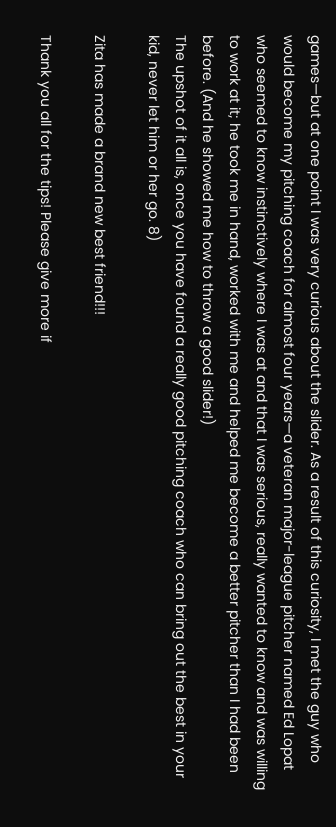games—but at one point I was very curious about the slider. As a result of this curiosity, I met the guy who would become my pitching coach for almost four years—a veteran major-league pitcher named Ed Lopat who seemed to know instinctively where I was at and that I was serious, really wanted to know and was willing to work at it; he took me in hand, worked with me and helped me become a better pitcher than I had been before. (And he showed me how to throw a good slider!)
The upshot of it all is, once you have found a really good pitching coach who can bring out the best in your kid, never let him or her go. 8)

Zita has made a brand new best friend!!!

Thank you all for the tips! Please give more if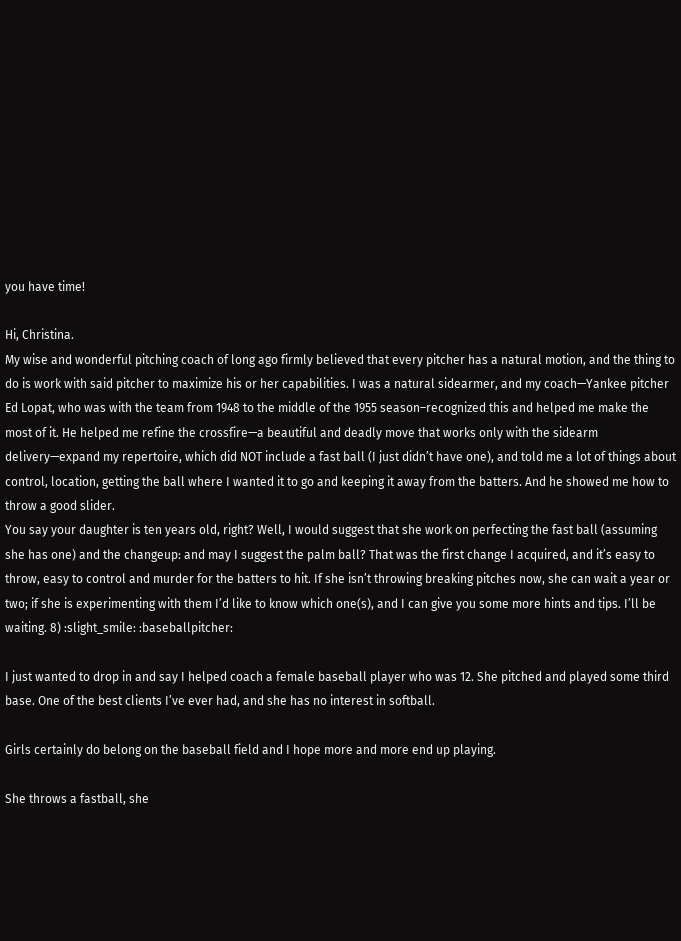you have time!

Hi, Christina.
My wise and wonderful pitching coach of long ago firmly believed that every pitcher has a natural motion, and the thing to do is work with said pitcher to maximize his or her capabilities. I was a natural sidearmer, and my coach—Yankee pitcher Ed Lopat, who was with the team from 1948 to the middle of the 1955 season–recognized this and helped me make the most of it. He helped me refine the crossfire—a beautiful and deadly move that works only with the sidearm delivery—expand my repertoire, which did NOT include a fast ball (I just didn’t have one), and told me a lot of things about control, location, getting the ball where I wanted it to go and keeping it away from the batters. And he showed me how to throw a good slider.
You say your daughter is ten years old, right? Well, I would suggest that she work on perfecting the fast ball (assuming she has one) and the changeup: and may I suggest the palm ball? That was the first change I acquired, and it’s easy to throw, easy to control and murder for the batters to hit. If she isn’t throwing breaking pitches now, she can wait a year or two; if she is experimenting with them I’d like to know which one(s), and I can give you some more hints and tips. I’ll be waiting. 8) :slight_smile: :baseballpitcher:

I just wanted to drop in and say I helped coach a female baseball player who was 12. She pitched and played some third base. One of the best clients I’ve ever had, and she has no interest in softball.

Girls certainly do belong on the baseball field and I hope more and more end up playing.

She throws a fastball, she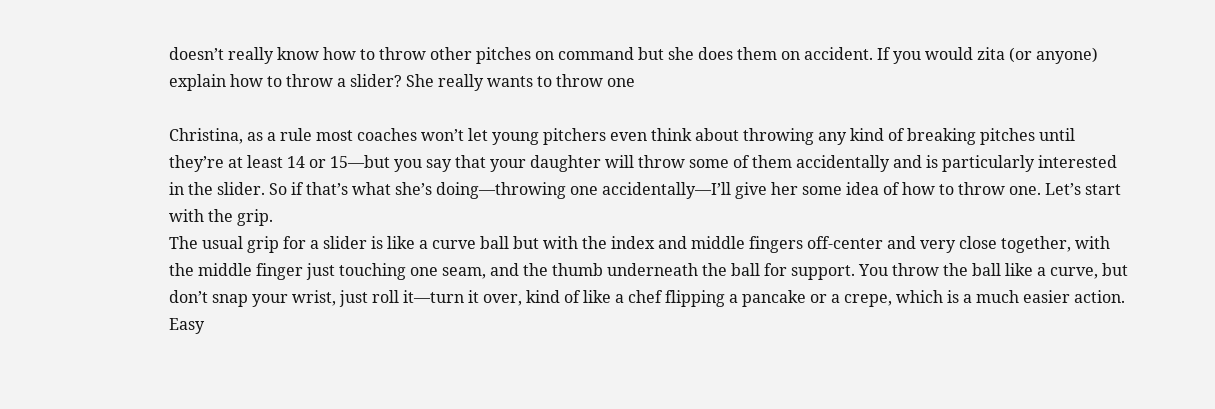doesn’t really know how to throw other pitches on command but she does them on accident. If you would zita (or anyone) explain how to throw a slider? She really wants to throw one

Christina, as a rule most coaches won’t let young pitchers even think about throwing any kind of breaking pitches until they’re at least 14 or 15—but you say that your daughter will throw some of them accidentally and is particularly interested in the slider. So if that’s what she’s doing—throwing one accidentally—I’ll give her some idea of how to throw one. Let’s start with the grip.
The usual grip for a slider is like a curve ball but with the index and middle fingers off-center and very close together, with the middle finger just touching one seam, and the thumb underneath the ball for support. You throw the ball like a curve, but don’t snap your wrist, just roll it—turn it over, kind of like a chef flipping a pancake or a crepe, which is a much easier action. Easy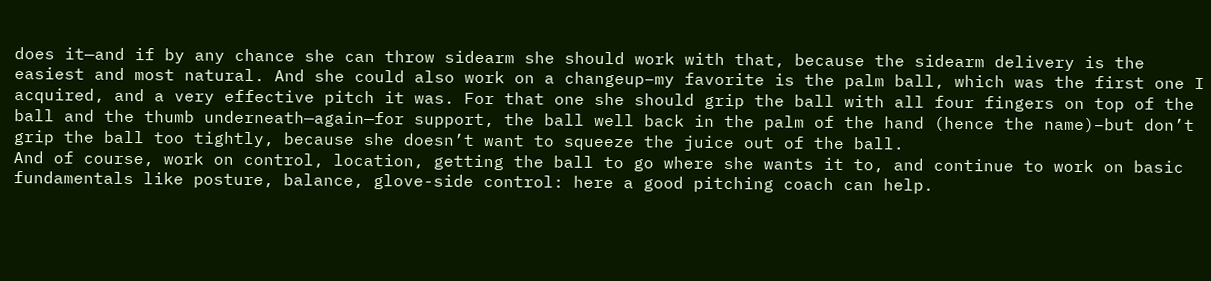does it—and if by any chance she can throw sidearm she should work with that, because the sidearm delivery is the easiest and most natural. And she could also work on a changeup–my favorite is the palm ball, which was the first one I acquired, and a very effective pitch it was. For that one she should grip the ball with all four fingers on top of the ball and the thumb underneath—again—for support, the ball well back in the palm of the hand (hence the name)–but don’t grip the ball too tightly, because she doesn’t want to squeeze the juice out of the ball.
And of course, work on control, location, getting the ball to go where she wants it to, and continue to work on basic fundamentals like posture, balance, glove-side control: here a good pitching coach can help.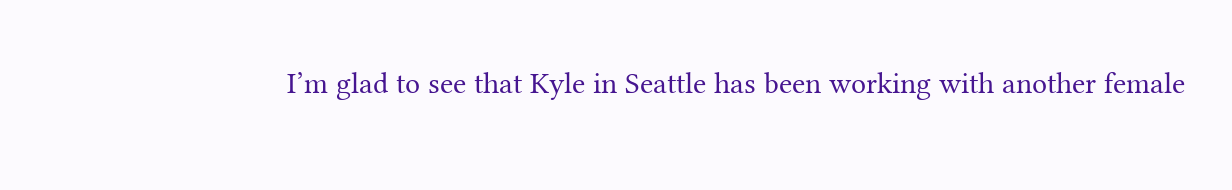I’m glad to see that Kyle in Seattle has been working with another female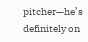pitcher—he’s definitely on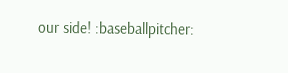our side! :baseballpitcher: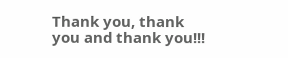Thank you, thank you and thank you!!!